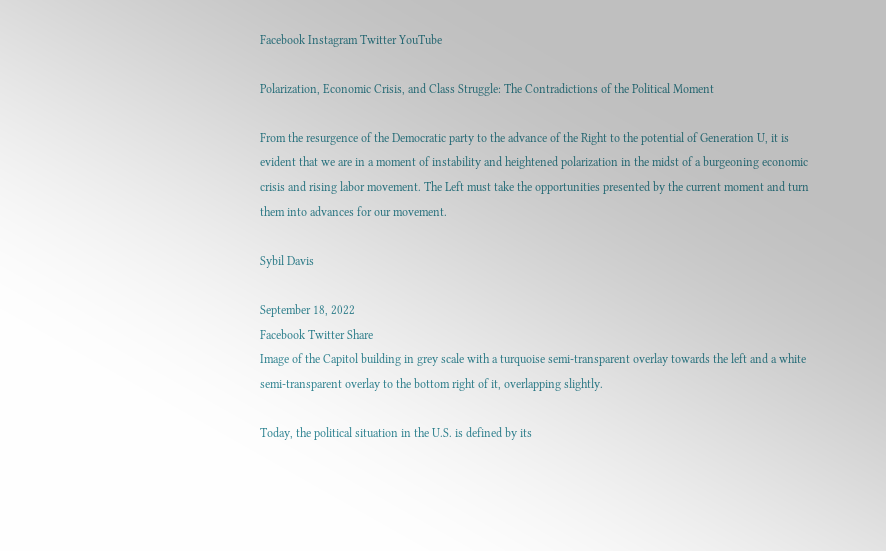Facebook Instagram Twitter YouTube

Polarization, Economic Crisis, and Class Struggle: The Contradictions of the Political Moment

From the resurgence of the Democratic party to the advance of the Right to the potential of Generation U, it is evident that we are in a moment of instability and heightened polarization in the midst of a burgeoning economic crisis and rising labor movement. The Left must take the opportunities presented by the current moment and turn them into advances for our movement.

Sybil Davis

September 18, 2022
Facebook Twitter Share
Image of the Capitol building in grey scale with a turquoise semi-transparent overlay towards the left and a white semi-transparent overlay to the bottom right of it, overlapping slightly.

Today, the political situation in the U.S. is defined by its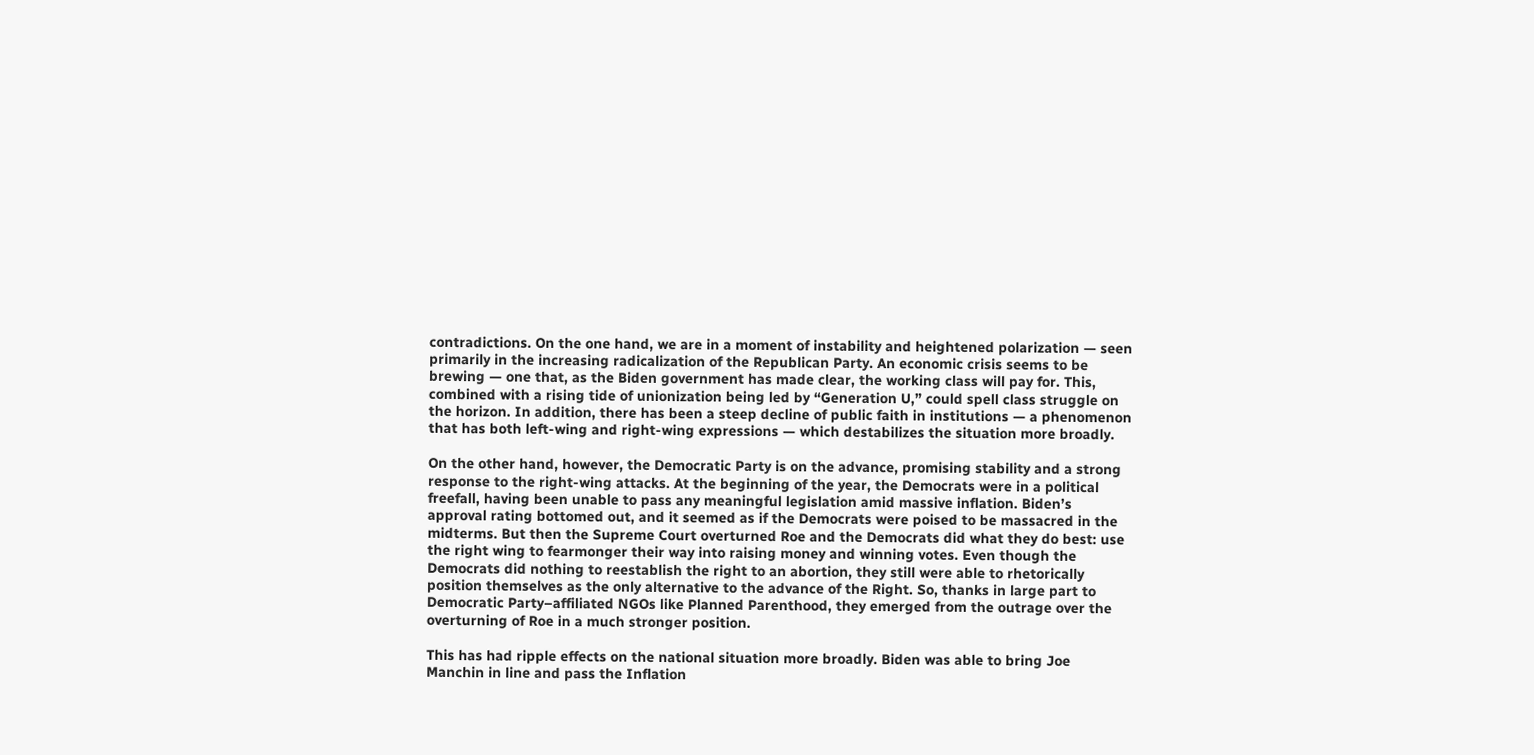contradictions. On the one hand, we are in a moment of instability and heightened polarization — seen primarily in the increasing radicalization of the Republican Party. An economic crisis seems to be brewing — one that, as the Biden government has made clear, the working class will pay for. This, combined with a rising tide of unionization being led by “Generation U,” could spell class struggle on the horizon. In addition, there has been a steep decline of public faith in institutions — a phenomenon that has both left-wing and right-wing expressions — which destabilizes the situation more broadly.

On the other hand, however, the Democratic Party is on the advance, promising stability and a strong response to the right-wing attacks. At the beginning of the year, the Democrats were in a political freefall, having been unable to pass any meaningful legislation amid massive inflation. Biden’s approval rating bottomed out, and it seemed as if the Democrats were poised to be massacred in the midterms. But then the Supreme Court overturned Roe and the Democrats did what they do best: use the right wing to fearmonger their way into raising money and winning votes. Even though the Democrats did nothing to reestablish the right to an abortion, they still were able to rhetorically position themselves as the only alternative to the advance of the Right. So, thanks in large part to Democratic Party–affiliated NGOs like Planned Parenthood, they emerged from the outrage over the overturning of Roe in a much stronger position.

This has had ripple effects on the national situation more broadly. Biden was able to bring Joe Manchin in line and pass the Inflation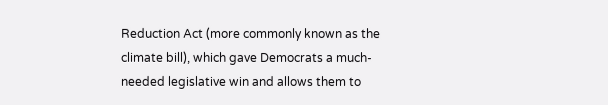Reduction Act (more commonly known as the climate bill), which gave Democrats a much-needed legislative win and allows them to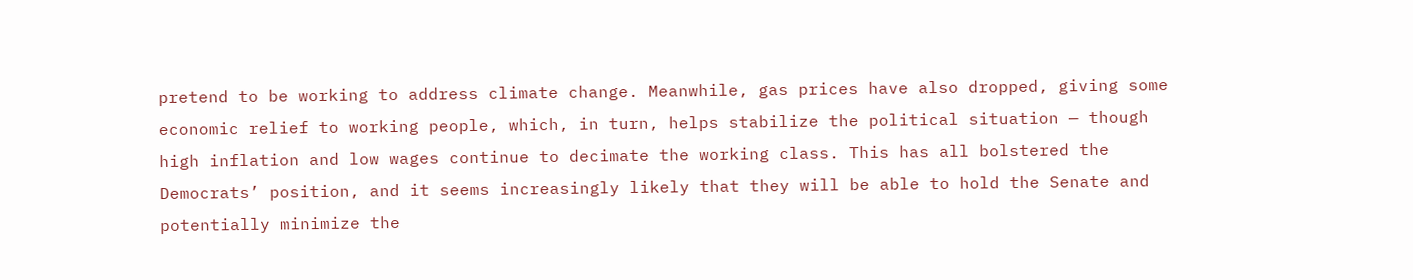pretend to be working to address climate change. Meanwhile, gas prices have also dropped, giving some economic relief to working people, which, in turn, helps stabilize the political situation — though high inflation and low wages continue to decimate the working class. This has all bolstered the Democrats’ position, and it seems increasingly likely that they will be able to hold the Senate and potentially minimize the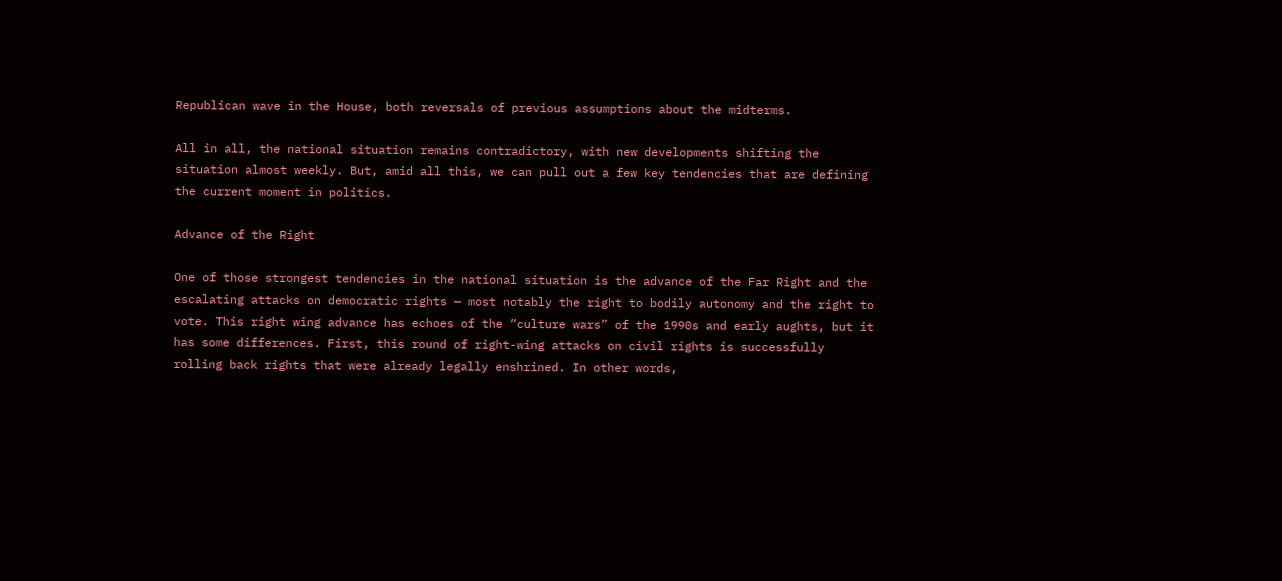Republican wave in the House, both reversals of previous assumptions about the midterms.

All in all, the national situation remains contradictory, with new developments shifting the situation almost weekly. But, amid all this, we can pull out a few key tendencies that are defining the current moment in politics.

Advance of the Right

One of those strongest tendencies in the national situation is the advance of the Far Right and the escalating attacks on democratic rights — most notably the right to bodily autonomy and the right to vote. This right wing advance has echoes of the “culture wars” of the 1990s and early aughts, but it has some differences. First, this round of right-wing attacks on civil rights is successfully rolling back rights that were already legally enshrined. In other words,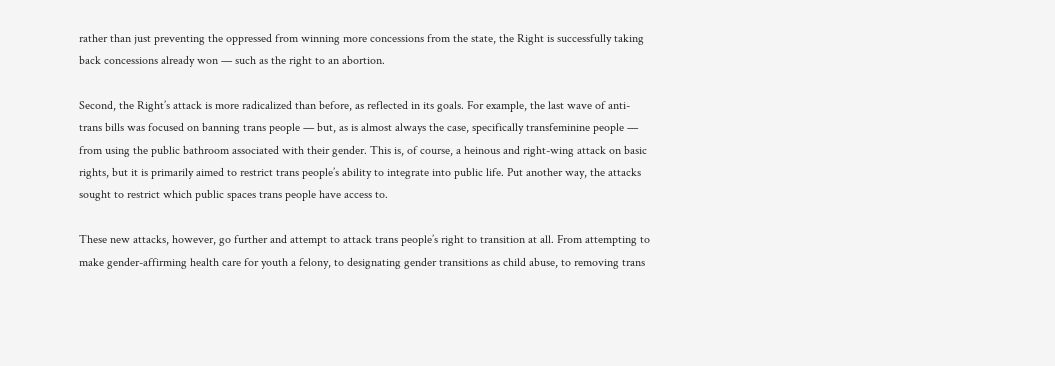rather than just preventing the oppressed from winning more concessions from the state, the Right is successfully taking back concessions already won — such as the right to an abortion.

Second, the Right’s attack is more radicalized than before, as reflected in its goals. For example, the last wave of anti-trans bills was focused on banning trans people — but, as is almost always the case, specifically transfeminine people — from using the public bathroom associated with their gender. This is, of course, a heinous and right-wing attack on basic rights, but it is primarily aimed to restrict trans people’s ability to integrate into public life. Put another way, the attacks sought to restrict which public spaces trans people have access to.

These new attacks, however, go further and attempt to attack trans people’s right to transition at all. From attempting to make gender-affirming health care for youth a felony, to designating gender transitions as child abuse, to removing trans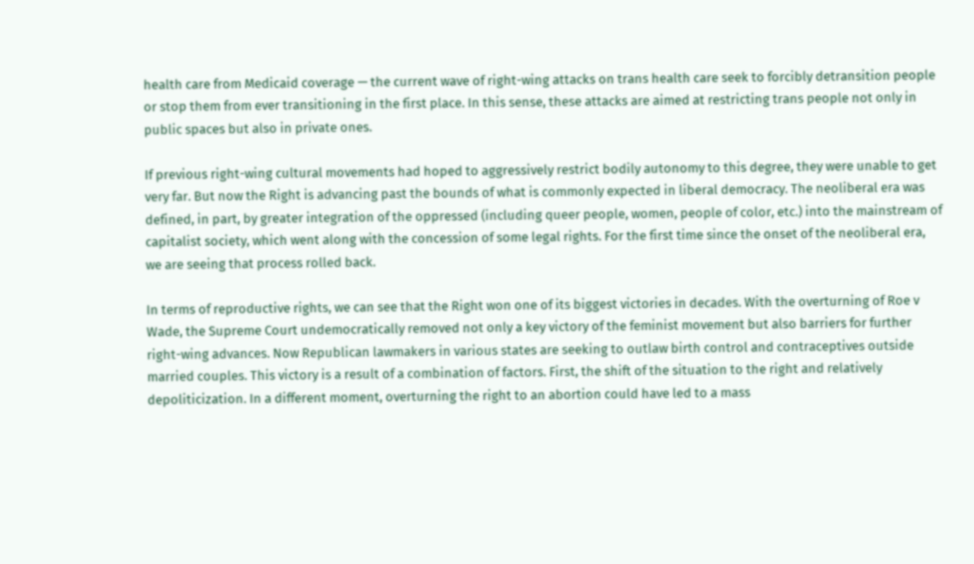health care from Medicaid coverage — the current wave of right-wing attacks on trans health care seek to forcibly detransition people or stop them from ever transitioning in the first place. In this sense, these attacks are aimed at restricting trans people not only in public spaces but also in private ones.

If previous right-wing cultural movements had hoped to aggressively restrict bodily autonomy to this degree, they were unable to get very far. But now the Right is advancing past the bounds of what is commonly expected in liberal democracy. The neoliberal era was defined, in part, by greater integration of the oppressed (including queer people, women, people of color, etc.) into the mainstream of capitalist society, which went along with the concession of some legal rights. For the first time since the onset of the neoliberal era, we are seeing that process rolled back.

In terms of reproductive rights, we can see that the Right won one of its biggest victories in decades. With the overturning of Roe v Wade, the Supreme Court undemocratically removed not only a key victory of the feminist movement but also barriers for further right-wing advances. Now Republican lawmakers in various states are seeking to outlaw birth control and contraceptives outside married couples. This victory is a result of a combination of factors. First, the shift of the situation to the right and relatively depoliticization. In a different moment, overturning the right to an abortion could have led to a mass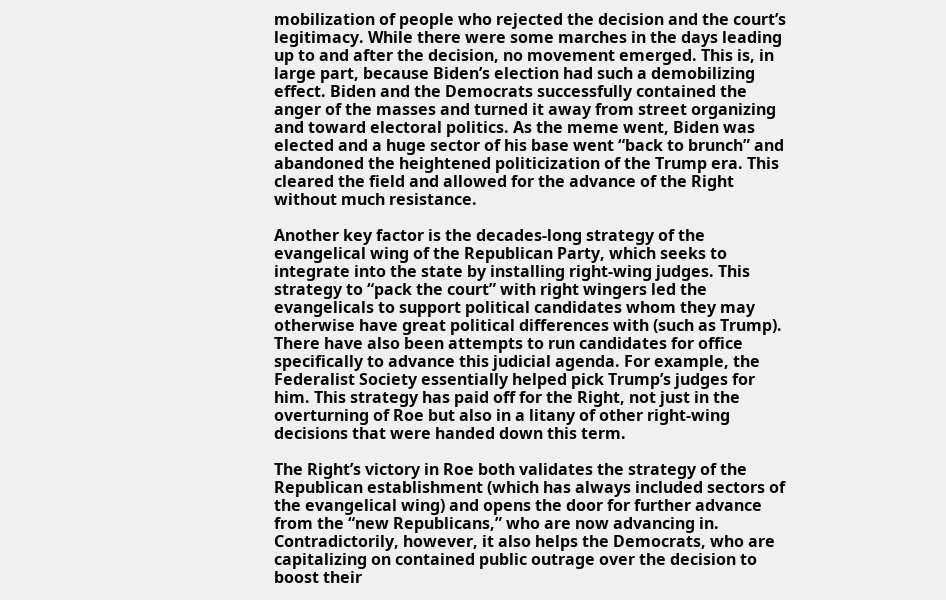mobilization of people who rejected the decision and the court’s legitimacy. While there were some marches in the days leading up to and after the decision, no movement emerged. This is, in large part, because Biden’s election had such a demobilizing effect. Biden and the Democrats successfully contained the anger of the masses and turned it away from street organizing and toward electoral politics. As the meme went, Biden was elected and a huge sector of his base went “back to brunch” and abandoned the heightened politicization of the Trump era. This cleared the field and allowed for the advance of the Right without much resistance.

Another key factor is the decades-long strategy of the evangelical wing of the Republican Party, which seeks to integrate into the state by installing right-wing judges. This strategy to “pack the court” with right wingers led the evangelicals to support political candidates whom they may otherwise have great political differences with (such as Trump). There have also been attempts to run candidates for office specifically to advance this judicial agenda. For example, the Federalist Society essentially helped pick Trump’s judges for him. This strategy has paid off for the Right, not just in the overturning of Roe but also in a litany of other right-wing decisions that were handed down this term.

The Right’s victory in Roe both validates the strategy of the Republican establishment (which has always included sectors of the evangelical wing) and opens the door for further advance from the “new Republicans,” who are now advancing in. Contradictorily, however, it also helps the Democrats, who are capitalizing on contained public outrage over the decision to boost their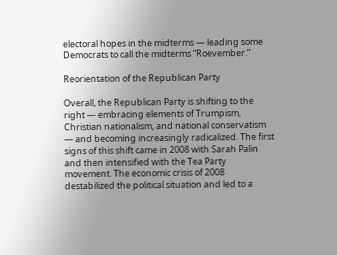electoral hopes in the midterms — leading some Democrats to call the midterms “Roevember.”

Reorientation of the Republican Party

Overall, the Republican Party is shifting to the right — embracing elements of Trumpism, Christian nationalism, and national conservatism — and becoming increasingly radicalized. The first signs of this shift came in 2008 with Sarah Palin and then intensified with the Tea Party movement. The economic crisis of 2008 destabilized the political situation and led to a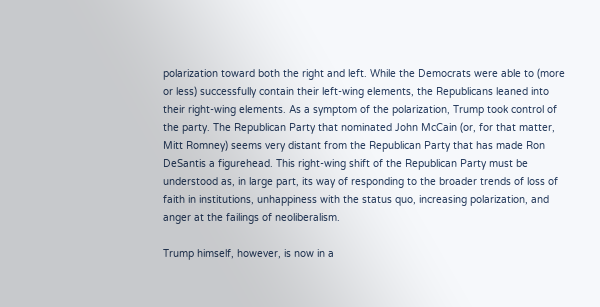polarization toward both the right and left. While the Democrats were able to (more or less) successfully contain their left-wing elements, the Republicans leaned into their right-wing elements. As a symptom of the polarization, Trump took control of the party. The Republican Party that nominated John McCain (or, for that matter, Mitt Romney) seems very distant from the Republican Party that has made Ron DeSantis a figurehead. This right-wing shift of the Republican Party must be understood as, in large part, its way of responding to the broader trends of loss of faith in institutions, unhappiness with the status quo, increasing polarization, and anger at the failings of neoliberalism.

Trump himself, however, is now in a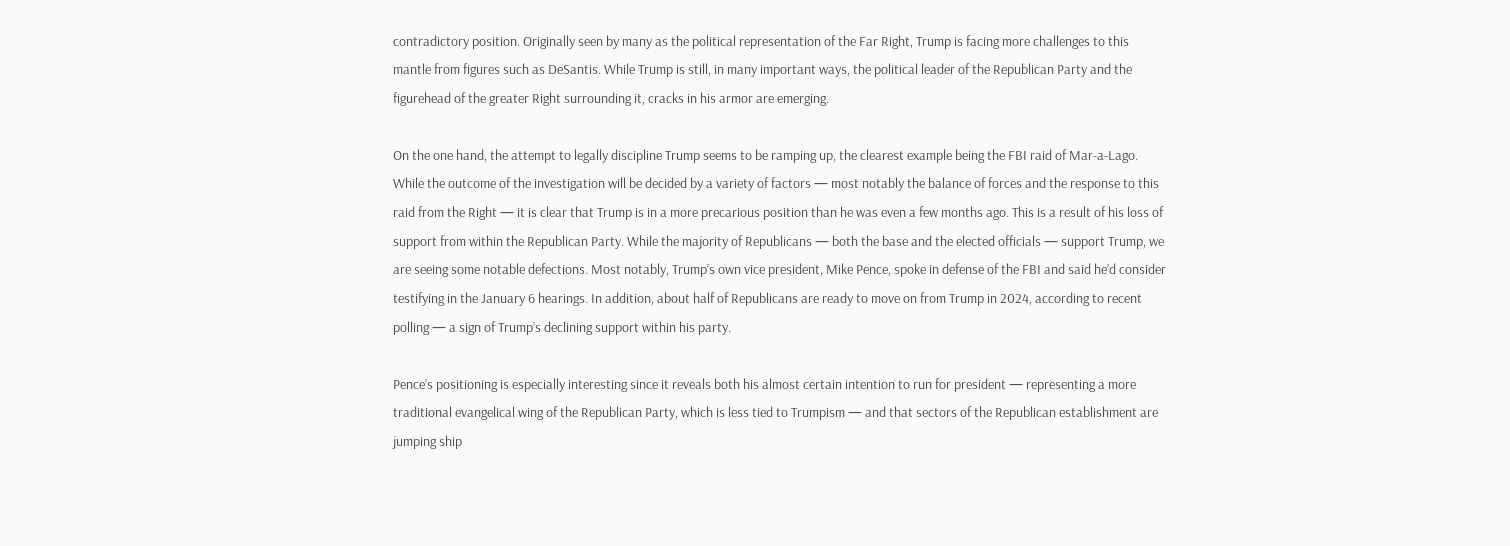contradictory position. Originally seen by many as the political representation of the Far Right, Trump is facing more challenges to this mantle from figures such as DeSantis. While Trump is still, in many important ways, the political leader of the Republican Party and the figurehead of the greater Right surrounding it, cracks in his armor are emerging.

On the one hand, the attempt to legally discipline Trump seems to be ramping up, the clearest example being the FBI raid of Mar-a-Lago. While the outcome of the investigation will be decided by a variety of factors — most notably the balance of forces and the response to this raid from the Right — it is clear that Trump is in a more precarious position than he was even a few months ago. This is a result of his loss of support from within the Republican Party. While the majority of Republicans — both the base and the elected officials — support Trump, we are seeing some notable defections. Most notably, Trump’s own vice president, Mike Pence, spoke in defense of the FBI and said he’d consider testifying in the January 6 hearings. In addition, about half of Republicans are ready to move on from Trump in 2024, according to recent polling — a sign of Trump’s declining support within his party.

Pence’s positioning is especially interesting since it reveals both his almost certain intention to run for president — representing a more traditional evangelical wing of the Republican Party, which is less tied to Trumpism — and that sectors of the Republican establishment are jumping ship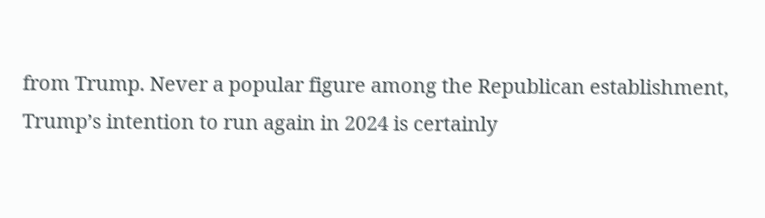from Trump. Never a popular figure among the Republican establishment, Trump’s intention to run again in 2024 is certainly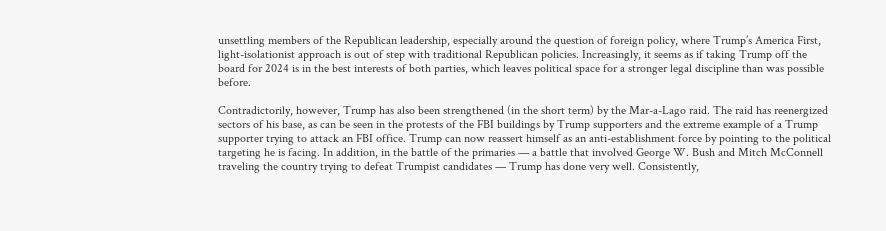unsettling members of the Republican leadership, especially around the question of foreign policy, where Trump’s America First, light-isolationist approach is out of step with traditional Republican policies. Increasingly, it seems as if taking Trump off the board for 2024 is in the best interests of both parties, which leaves political space for a stronger legal discipline than was possible before.

Contradictorily, however, Trump has also been strengthened (in the short term) by the Mar-a-Lago raid. The raid has reenergized sectors of his base, as can be seen in the protests of the FBI buildings by Trump supporters and the extreme example of a Trump supporter trying to attack an FBI office. Trump can now reassert himself as an anti-establishment force by pointing to the political targeting he is facing. In addition, in the battle of the primaries — a battle that involved George W. Bush and Mitch McConnell traveling the country trying to defeat Trumpist candidates — Trump has done very well. Consistently,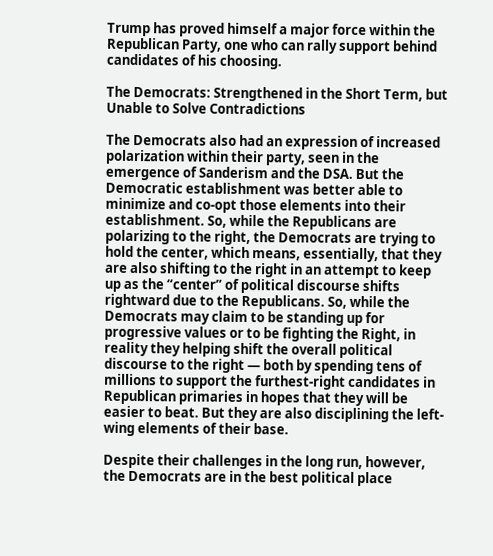Trump has proved himself a major force within the Republican Party, one who can rally support behind candidates of his choosing.

The Democrats: Strengthened in the Short Term, but Unable to Solve Contradictions

The Democrats also had an expression of increased polarization within their party, seen in the emergence of Sanderism and the DSA. But the Democratic establishment was better able to minimize and co-opt those elements into their establishment. So, while the Republicans are polarizing to the right, the Democrats are trying to hold the center, which means, essentially, that they are also shifting to the right in an attempt to keep up as the “center” of political discourse shifts rightward due to the Republicans. So, while the Democrats may claim to be standing up for progressive values or to be fighting the Right, in reality they helping shift the overall political discourse to the right — both by spending tens of millions to support the furthest-right candidates in Republican primaries in hopes that they will be easier to beat. But they are also disciplining the left-wing elements of their base.

Despite their challenges in the long run, however, the Democrats are in the best political place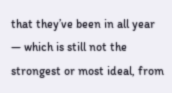that they’ve been in all year — which is still not the strongest or most ideal, from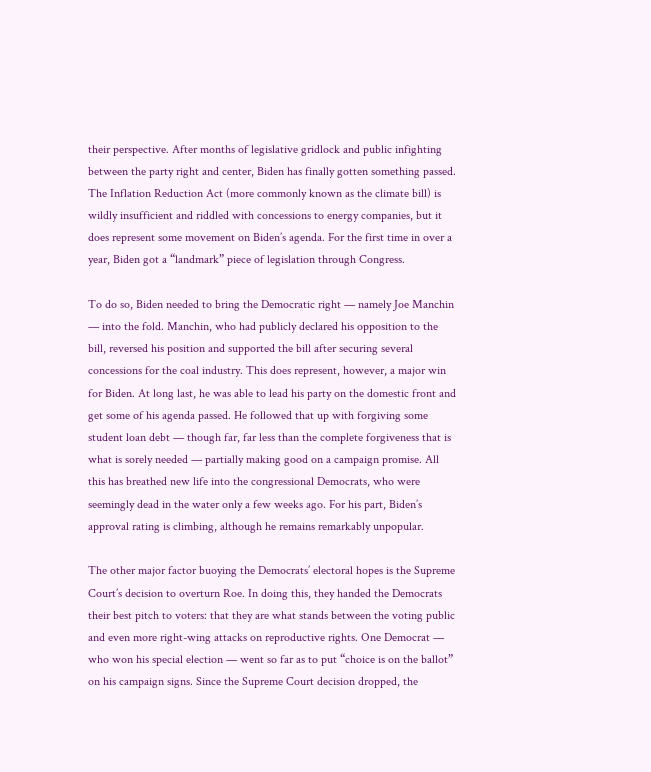their perspective. After months of legislative gridlock and public infighting between the party right and center, Biden has finally gotten something passed. The Inflation Reduction Act (more commonly known as the climate bill) is wildly insufficient and riddled with concessions to energy companies, but it does represent some movement on Biden’s agenda. For the first time in over a year, Biden got a “landmark” piece of legislation through Congress.

To do so, Biden needed to bring the Democratic right — namely Joe Manchin — into the fold. Manchin, who had publicly declared his opposition to the bill, reversed his position and supported the bill after securing several concessions for the coal industry. This does represent, however, a major win for Biden. At long last, he was able to lead his party on the domestic front and get some of his agenda passed. He followed that up with forgiving some student loan debt — though far, far less than the complete forgiveness that is what is sorely needed — partially making good on a campaign promise. All this has breathed new life into the congressional Democrats, who were seemingly dead in the water only a few weeks ago. For his part, Biden’s approval rating is climbing, although he remains remarkably unpopular.

The other major factor buoying the Democrats’ electoral hopes is the Supreme Court’s decision to overturn Roe. In doing this, they handed the Democrats their best pitch to voters: that they are what stands between the voting public and even more right-wing attacks on reproductive rights. One Democrat — who won his special election — went so far as to put “choice is on the ballot” on his campaign signs. Since the Supreme Court decision dropped, the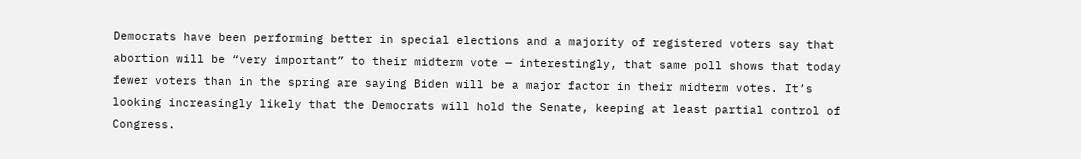Democrats have been performing better in special elections and a majority of registered voters say that abortion will be “very important” to their midterm vote — interestingly, that same poll shows that today fewer voters than in the spring are saying Biden will be a major factor in their midterm votes. It’s looking increasingly likely that the Democrats will hold the Senate, keeping at least partial control of Congress.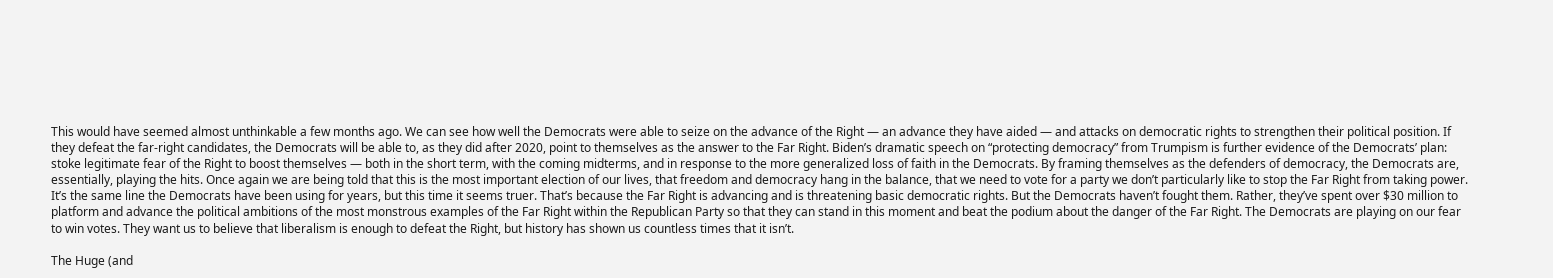This would have seemed almost unthinkable a few months ago. We can see how well the Democrats were able to seize on the advance of the Right — an advance they have aided — and attacks on democratic rights to strengthen their political position. If they defeat the far-right candidates, the Democrats will be able to, as they did after 2020, point to themselves as the answer to the Far Right. Biden’s dramatic speech on “protecting democracy” from Trumpism is further evidence of the Democrats’ plan: stoke legitimate fear of the Right to boost themselves — both in the short term, with the coming midterms, and in response to the more generalized loss of faith in the Democrats. By framing themselves as the defenders of democracy, the Democrats are, essentially, playing the hits. Once again we are being told that this is the most important election of our lives, that freedom and democracy hang in the balance, that we need to vote for a party we don’t particularly like to stop the Far Right from taking power. It’s the same line the Democrats have been using for years, but this time it seems truer. That’s because the Far Right is advancing and is threatening basic democratic rights. But the Democrats haven’t fought them. Rather, they’ve spent over $30 million to platform and advance the political ambitions of the most monstrous examples of the Far Right within the Republican Party so that they can stand in this moment and beat the podium about the danger of the Far Right. The Democrats are playing on our fear to win votes. They want us to believe that liberalism is enough to defeat the Right, but history has shown us countless times that it isn’t.

The Huge (and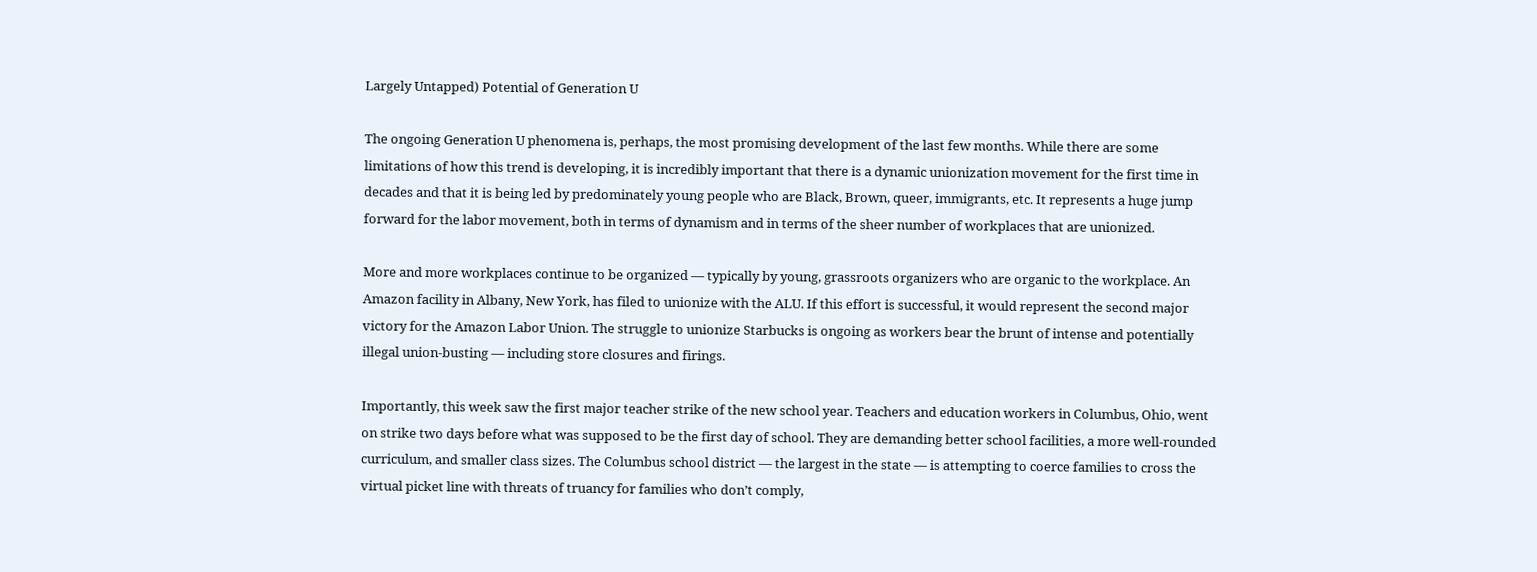Largely Untapped) Potential of Generation U

The ongoing Generation U phenomena is, perhaps, the most promising development of the last few months. While there are some limitations of how this trend is developing, it is incredibly important that there is a dynamic unionization movement for the first time in decades and that it is being led by predominately young people who are Black, Brown, queer, immigrants, etc. It represents a huge jump forward for the labor movement, both in terms of dynamism and in terms of the sheer number of workplaces that are unionized.

More and more workplaces continue to be organized — typically by young, grassroots organizers who are organic to the workplace. An Amazon facility in Albany, New York, has filed to unionize with the ALU. If this effort is successful, it would represent the second major victory for the Amazon Labor Union. The struggle to unionize Starbucks is ongoing as workers bear the brunt of intense and potentially illegal union-busting — including store closures and firings.

Importantly, this week saw the first major teacher strike of the new school year. Teachers and education workers in Columbus, Ohio, went on strike two days before what was supposed to be the first day of school. They are demanding better school facilities, a more well-rounded curriculum, and smaller class sizes. The Columbus school district — the largest in the state — is attempting to coerce families to cross the virtual picket line with threats of truancy for families who don’t comply,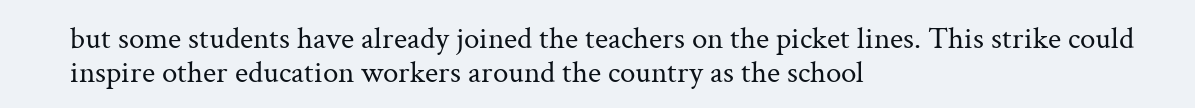but some students have already joined the teachers on the picket lines. This strike could inspire other education workers around the country as the school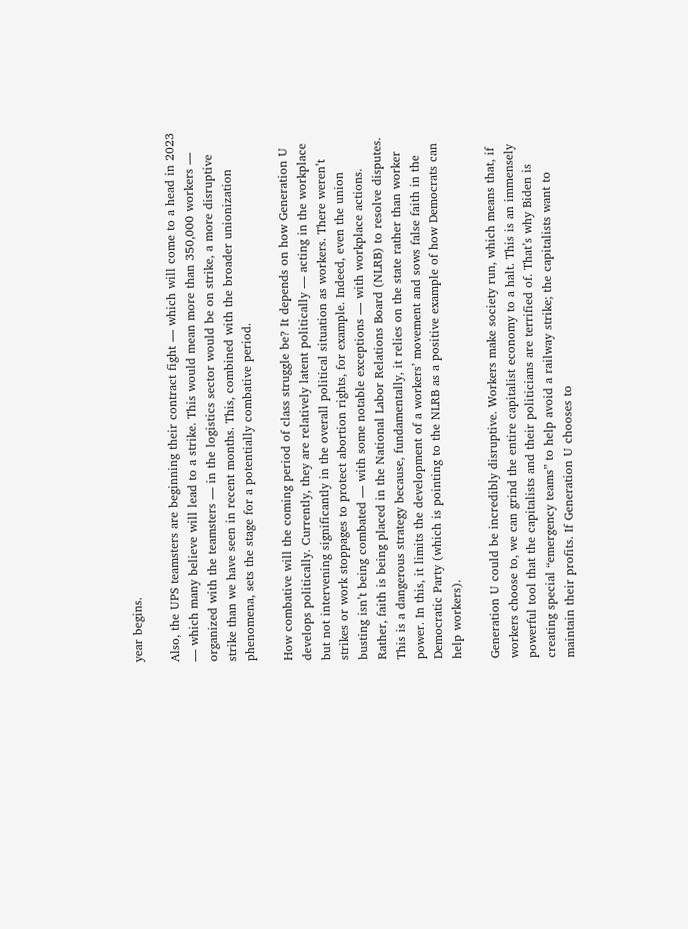year begins.

Also, the UPS teamsters are beginning their contract fight — which will come to a head in 2023 — which many believe will lead to a strike. This would mean more than 350,000 workers — organized with the teamsters — in the logistics sector would be on strike, a more disruptive strike than we have seen in recent months. This, combined with the broader unionization phenomena, sets the stage for a potentially combative period.

How combative will the coming period of class struggle be? It depends on how Generation U develops politically. Currently, they are relatively latent politically — acting in the workplace but not intervening significantly in the overall political situation as workers. There weren’t strikes or work stoppages to protect abortion rights, for example. Indeed, even the union busting isn’t being combated — with some notable exceptions — with workplace actions. Rather, faith is being placed in the National Labor Relations Board (NLRB) to resolve disputes. This is a dangerous strategy because, fundamentally, it relies on the state rather than worker power. In this, it limits the development of a workers’ movement and sows false faith in the Democratic Party (which is pointing to the NLRB as a positive example of how Democrats can help workers).

Generation U could be incredibly disruptive. Workers make society run, which means that, if workers choose to, we can grind the entire capitalist economy to a halt. This is an immensely powerful tool that the capitalists and their politicians are terrified of. That’s why Biden is creating special “emergency teams” to help avoid a railway strike; the capitalists want to maintain their profits. If Generation U chooses to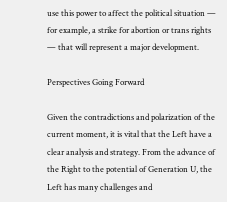use this power to affect the political situation — for example, a strike for abortion or trans rights — that will represent a major development.

Perspectives Going Forward

Given the contradictions and polarization of the current moment, it is vital that the Left have a clear analysis and strategy. From the advance of the Right to the potential of Generation U, the Left has many challenges and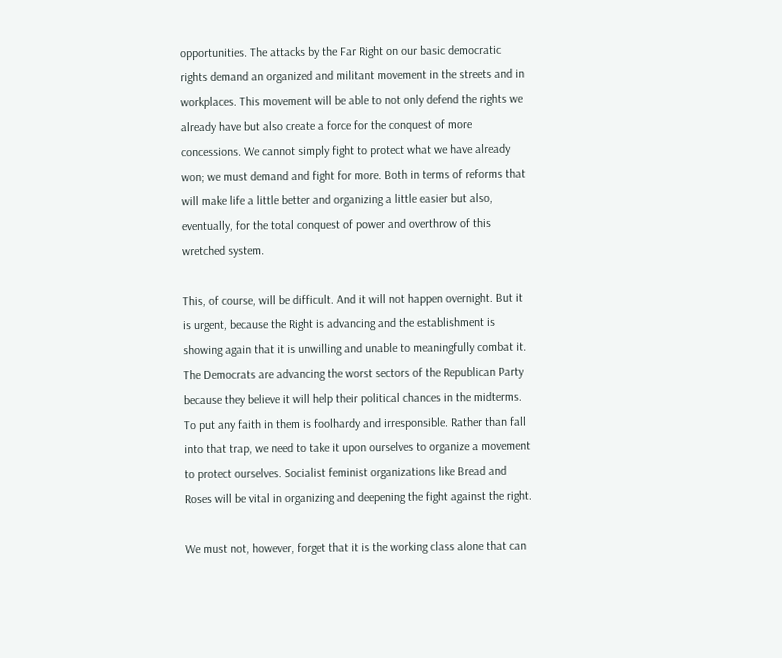opportunities. The attacks by the Far Right on our basic democratic rights demand an organized and militant movement in the streets and in workplaces. This movement will be able to not only defend the rights we already have but also create a force for the conquest of more concessions. We cannot simply fight to protect what we have already won; we must demand and fight for more. Both in terms of reforms that will make life a little better and organizing a little easier but also, eventually, for the total conquest of power and overthrow of this wretched system.

This, of course, will be difficult. And it will not happen overnight. But it is urgent, because the Right is advancing and the establishment is showing again that it is unwilling and unable to meaningfully combat it. The Democrats are advancing the worst sectors of the Republican Party because they believe it will help their political chances in the midterms. To put any faith in them is foolhardy and irresponsible. Rather than fall into that trap, we need to take it upon ourselves to organize a movement to protect ourselves. Socialist feminist organizations like Bread and Roses will be vital in organizing and deepening the fight against the right.

We must not, however, forget that it is the working class alone that can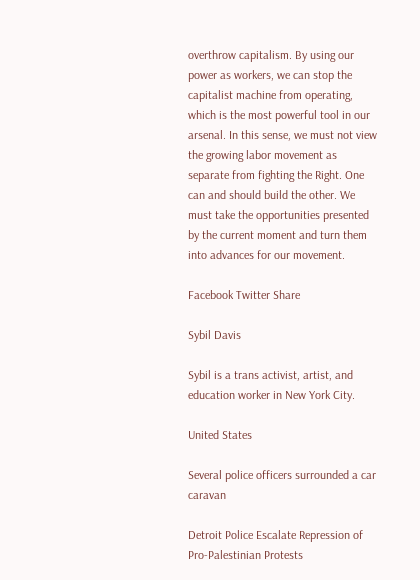overthrow capitalism. By using our power as workers, we can stop the capitalist machine from operating, which is the most powerful tool in our arsenal. In this sense, we must not view the growing labor movement as separate from fighting the Right. One can and should build the other. We must take the opportunities presented by the current moment and turn them into advances for our movement.

Facebook Twitter Share

Sybil Davis

Sybil is a trans activist, artist, and education worker in New York City.

United States

Several police officers surrounded a car caravan

Detroit Police Escalate Repression of Pro-Palestinian Protests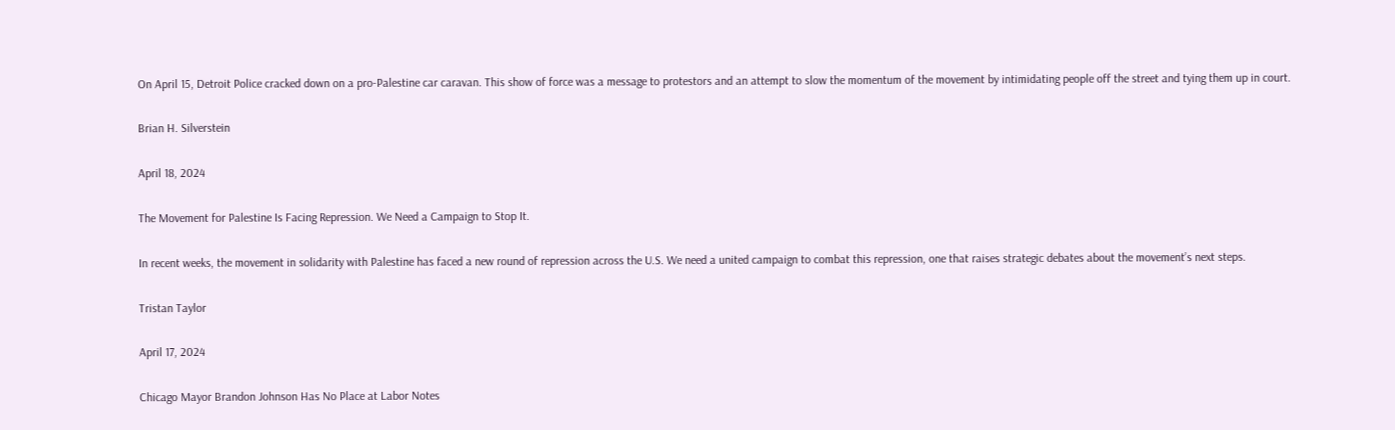On April 15, Detroit Police cracked down on a pro-Palestine car caravan. This show of force was a message to protestors and an attempt to slow the momentum of the movement by intimidating people off the street and tying them up in court.

Brian H. Silverstein

April 18, 2024

The Movement for Palestine Is Facing Repression. We Need a Campaign to Stop It.

In recent weeks, the movement in solidarity with Palestine has faced a new round of repression across the U.S. We need a united campaign to combat this repression, one that raises strategic debates about the movement’s next steps.

Tristan Taylor

April 17, 2024

Chicago Mayor Brandon Johnson Has No Place at Labor Notes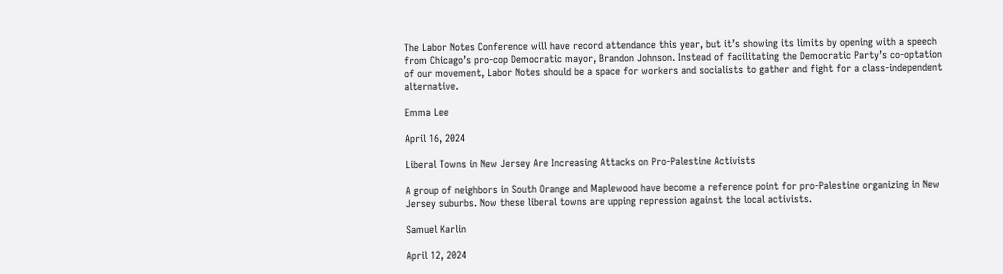The Labor Notes Conference will have record attendance this year, but it’s showing its limits by opening with a speech from Chicago’s pro-cop Democratic mayor, Brandon Johnson. Instead of facilitating the Democratic Party’s co-optation of our movement, Labor Notes should be a space for workers and socialists to gather and fight for a class-independent alternative.

Emma Lee

April 16, 2024

Liberal Towns in New Jersey Are Increasing Attacks on Pro-Palestine Activists

A group of neighbors in South Orange and Maplewood have become a reference point for pro-Palestine organizing in New Jersey suburbs. Now these liberal towns are upping repression against the local activists.

Samuel Karlin

April 12, 2024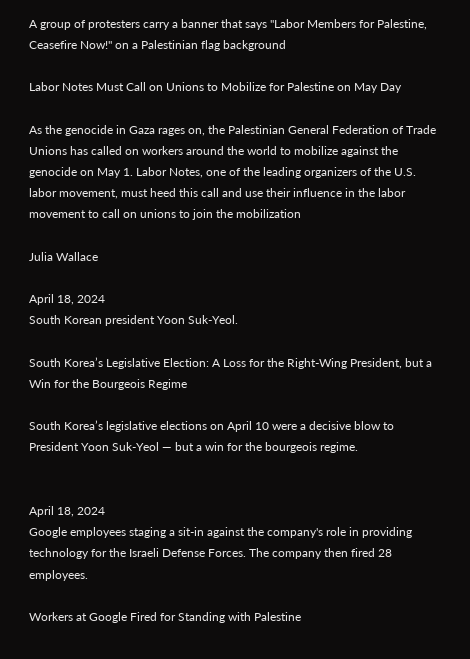A group of protesters carry a banner that says "Labor Members for Palestine, Ceasefire Now!" on a Palestinian flag background

Labor Notes Must Call on Unions to Mobilize for Palestine on May Day

As the genocide in Gaza rages on, the Palestinian General Federation of Trade Unions has called on workers around the world to mobilize against the genocide on May 1. Labor Notes, one of the leading organizers of the U.S. labor movement, must heed this call and use their influence in the labor movement to call on unions to join the mobilization

Julia Wallace

April 18, 2024
South Korean president Yoon Suk-Yeol.

South Korea’s Legislative Election: A Loss for the Right-Wing President, but a Win for the Bourgeois Regime

South Korea’s legislative elections on April 10 were a decisive blow to President Yoon Suk-Yeol — but a win for the bourgeois regime.


April 18, 2024
Google employees staging a sit-in against the company's role in providing technology for the Israeli Defense Forces. The company then fired 28 employees.

Workers at Google Fired for Standing with Palestine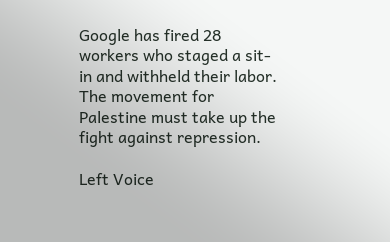Google has fired 28 workers who staged a sit-in and withheld their labor. The movement for Palestine must take up the fight against repression.

Left Voice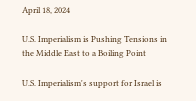April 18, 2024

U.S. Imperialism is Pushing Tensions in the Middle East to a Boiling Point

U.S. Imperialism's support for Israel is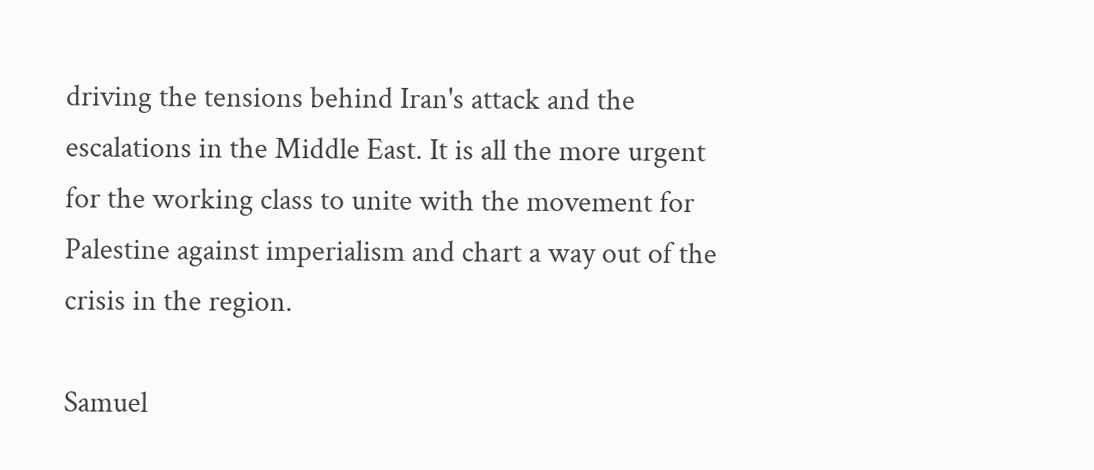driving the tensions behind Iran's attack and the escalations in the Middle East. It is all the more urgent for the working class to unite with the movement for Palestine against imperialism and chart a way out of the crisis in the region.

Samuel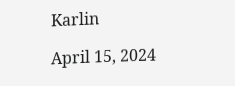Karlin

April 15, 2024